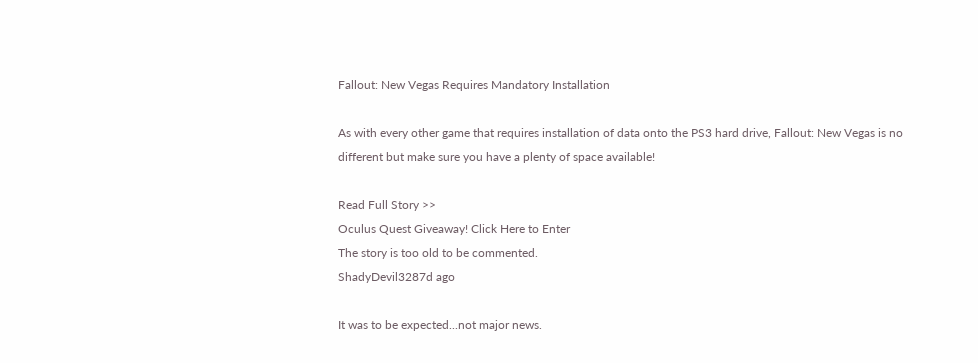Fallout: New Vegas Requires Mandatory Installation

As with every other game that requires installation of data onto the PS3 hard drive, Fallout: New Vegas is no different but make sure you have a plenty of space available!

Read Full Story >>
Oculus Quest Giveaway! Click Here to Enter
The story is too old to be commented.
ShadyDevil3287d ago

It was to be expected...not major news.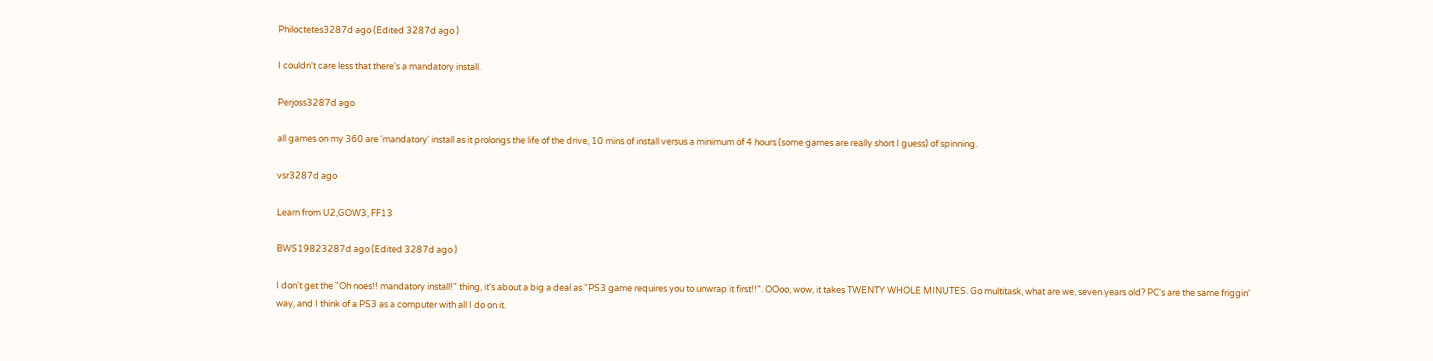Philoctetes3287d ago (Edited 3287d ago )

I couldn't care less that there's a mandatory install.

Perjoss3287d ago

all games on my 360 are 'mandatory' install as it prolongs the life of the drive, 10 mins of install versus a minimum of 4 hours (some games are really short I guess) of spinning.

vsr3287d ago

Learn from U2,GOW3, FF13

BWS19823287d ago (Edited 3287d ago )

I don't get the "Oh noes!! mandatory install!" thing, it's about a big a deal as "PS3 game requires you to unwrap it first!!". OOoo, wow, it takes TWENTY WHOLE MINUTES. Go multitask, what are we, seven years old? PC's are the same friggin' way, and I think of a PS3 as a computer with all I do on it.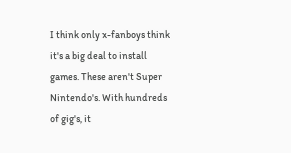I think only x-fanboys think it's a big deal to install games. These aren't Super Nintendo's. With hundreds of gig's, it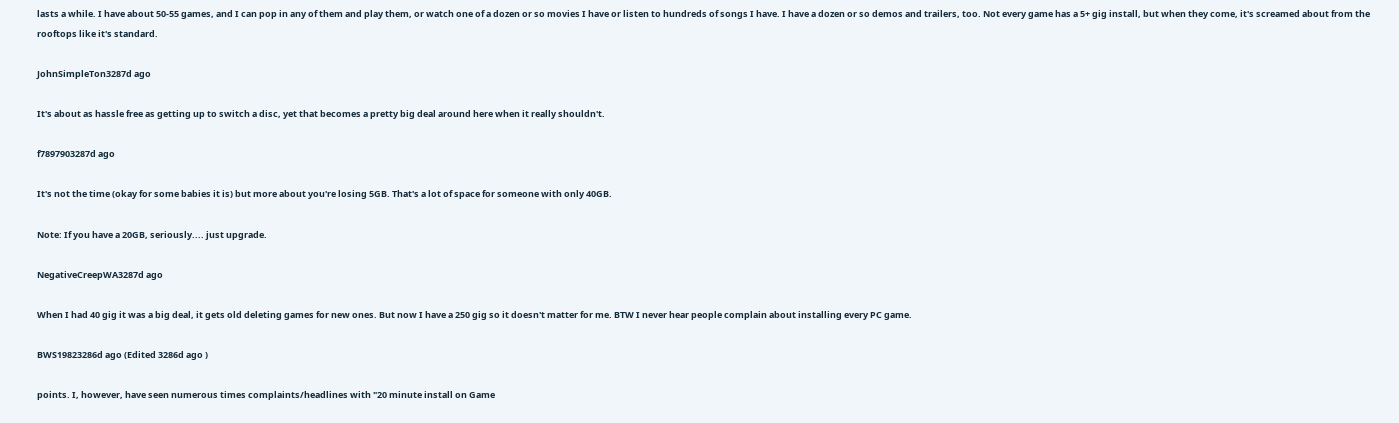lasts a while. I have about 50-55 games, and I can pop in any of them and play them, or watch one of a dozen or so movies I have or listen to hundreds of songs I have. I have a dozen or so demos and trailers, too. Not every game has a 5+ gig install, but when they come, it's screamed about from the rooftops like it's standard.

JohnSimpleTon3287d ago

It's about as hassle free as getting up to switch a disc, yet that becomes a pretty big deal around here when it really shouldn't.

f7897903287d ago

It's not the time (okay for some babies it is) but more about you're losing 5GB. That's a lot of space for someone with only 40GB.

Note: If you have a 20GB, seriously.... just upgrade.

NegativeCreepWA3287d ago

When I had 40 gig it was a big deal, it gets old deleting games for new ones. But now I have a 250 gig so it doesn't matter for me. BTW I never hear people complain about installing every PC game.

BWS19823286d ago (Edited 3286d ago )

points. I, however, have seen numerous times complaints/headlines with "20 minute install on Game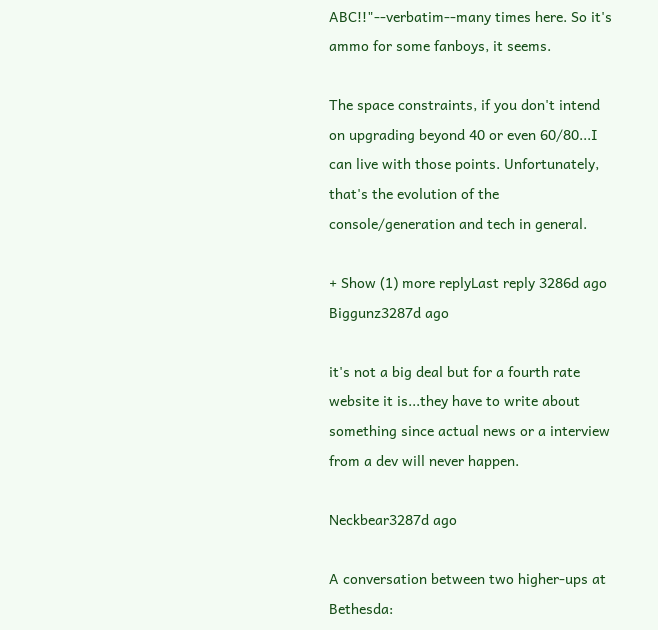ABC!!"--verbatim--many times here. So it's ammo for some fanboys, it seems.

The space constraints, if you don't intend on upgrading beyond 40 or even 60/80...I can live with those points. Unfortunately, that's the evolution of the console/generation and tech in general.

+ Show (1) more replyLast reply 3286d ago
Biggunz3287d ago

it's not a big deal but for a fourth rate website it is...they have to write about something since actual news or a interview from a dev will never happen.

Neckbear3287d ago

A conversation between two higher-ups at Bethesda: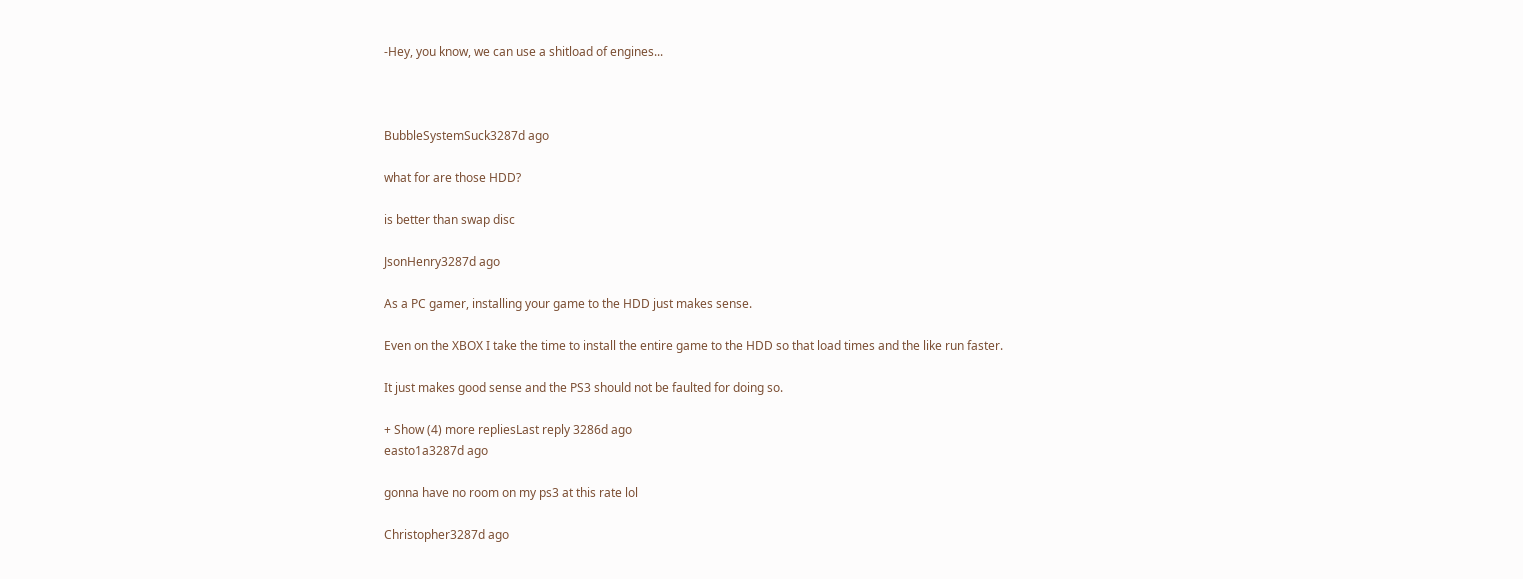-Hey, you know, we can use a shitload of engines...



BubbleSystemSuck3287d ago

what for are those HDD?

is better than swap disc

JsonHenry3287d ago

As a PC gamer, installing your game to the HDD just makes sense.

Even on the XBOX I take the time to install the entire game to the HDD so that load times and the like run faster.

It just makes good sense and the PS3 should not be faulted for doing so.

+ Show (4) more repliesLast reply 3286d ago
easto1a3287d ago

gonna have no room on my ps3 at this rate lol

Christopher3287d ago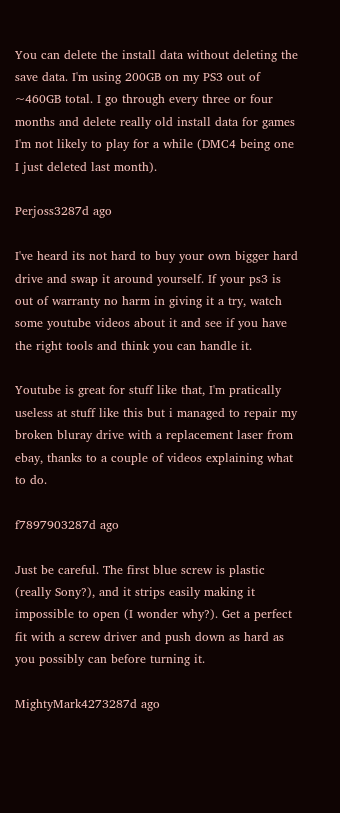You can delete the install data without deleting the save data. I'm using 200GB on my PS3 out of ~460GB total. I go through every three or four months and delete really old install data for games I'm not likely to play for a while (DMC4 being one I just deleted last month).

Perjoss3287d ago

I've heard its not hard to buy your own bigger hard drive and swap it around yourself. If your ps3 is out of warranty no harm in giving it a try, watch some youtube videos about it and see if you have the right tools and think you can handle it.

Youtube is great for stuff like that, I'm pratically useless at stuff like this but i managed to repair my broken bluray drive with a replacement laser from ebay, thanks to a couple of videos explaining what to do.

f7897903287d ago

Just be careful. The first blue screw is plastic (really Sony?), and it strips easily making it impossible to open (I wonder why?). Get a perfect fit with a screw driver and push down as hard as you possibly can before turning it.

MightyMark4273287d ago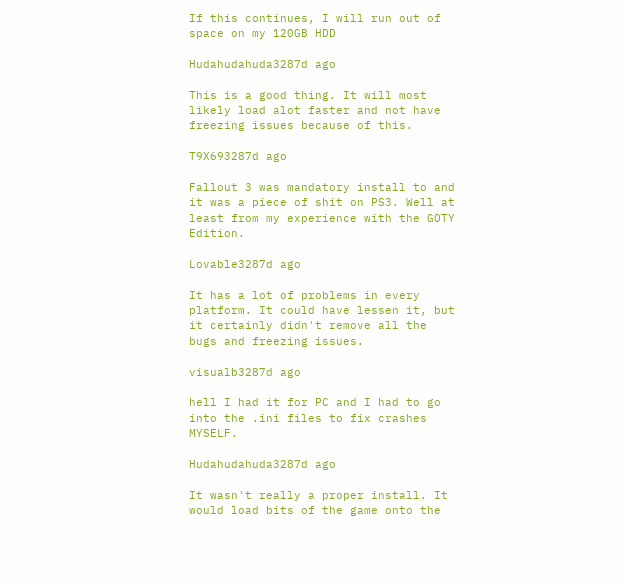If this continues, I will run out of space on my 120GB HDD

Hudahudahuda3287d ago

This is a good thing. It will most likely load alot faster and not have freezing issues because of this.

T9X693287d ago

Fallout 3 was mandatory install to and it was a piece of shit on PS3. Well at least from my experience with the GOTY Edition.

Lovable3287d ago

It has a lot of problems in every platform. It could have lessen it, but it certainly didn't remove all the bugs and freezing issues.

visualb3287d ago

hell I had it for PC and I had to go into the .ini files to fix crashes MYSELF.

Hudahudahuda3287d ago

It wasn't really a proper install. It would load bits of the game onto the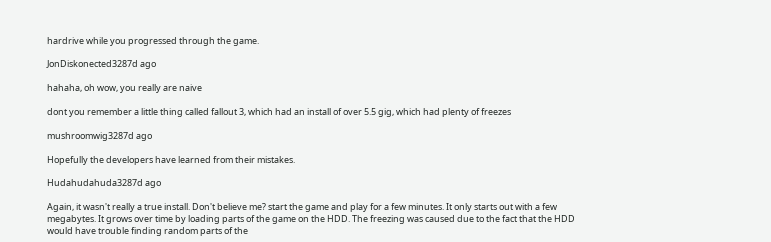hardrive while you progressed through the game.

JonDiskonected3287d ago

hahaha, oh wow, you really are naive

dont you remember a little thing called fallout 3, which had an install of over 5.5 gig, which had plenty of freezes

mushroomwig3287d ago

Hopefully the developers have learned from their mistakes.

Hudahudahuda3287d ago

Again, it wasn't really a true install. Don't believe me? start the game and play for a few minutes. It only starts out with a few megabytes. It grows over time by loading parts of the game on the HDD. The freezing was caused due to the fact that the HDD would have trouble finding random parts of the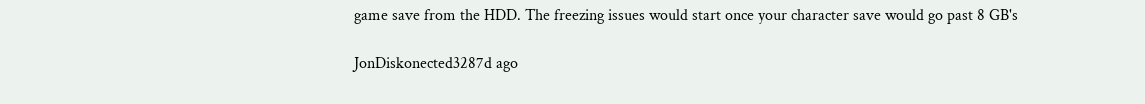game save from the HDD. The freezing issues would start once your character save would go past 8 GB's

JonDiskonected3287d ago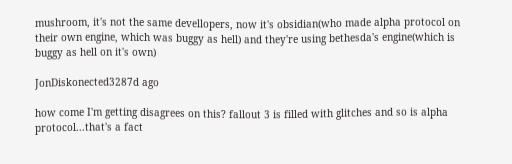mushroom, it's not the same devellopers, now it's obsidian(who made alpha protocol on their own engine, which was buggy as hell) and they're using bethesda's engine(which is buggy as hell on it's own)

JonDiskonected3287d ago

how come I'm getting disagrees on this? fallout 3 is filled with glitches and so is alpha protocol...that's a fact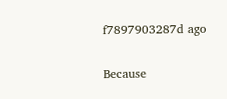f7897903287d ago

Because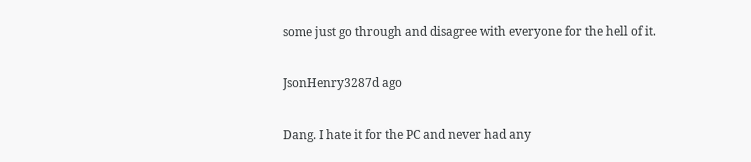some just go through and disagree with everyone for the hell of it.

JsonHenry3287d ago

Dang. I hate it for the PC and never had any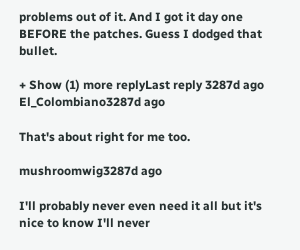problems out of it. And I got it day one BEFORE the patches. Guess I dodged that bullet.

+ Show (1) more replyLast reply 3287d ago
El_Colombiano3287d ago

That's about right for me too.

mushroomwig3287d ago

I'll probably never even need it all but it's nice to know I'll never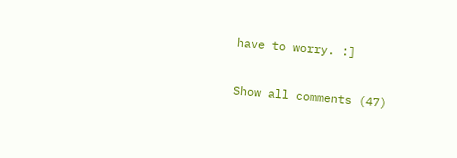have to worry. :]

Show all comments (47)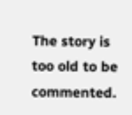The story is too old to be commented.